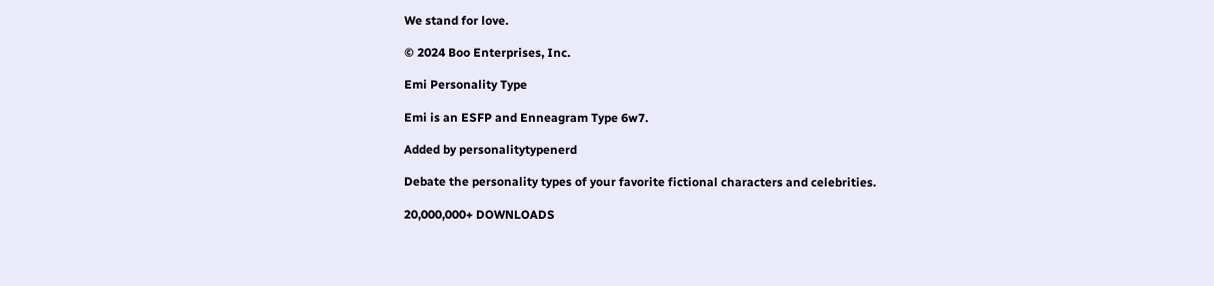We stand for love.

© 2024 Boo Enterprises, Inc.

Emi Personality Type

Emi is an ESFP and Enneagram Type 6w7.

Added by personalitytypenerd

Debate the personality types of your favorite fictional characters and celebrities.

20,000,000+ DOWNLOADS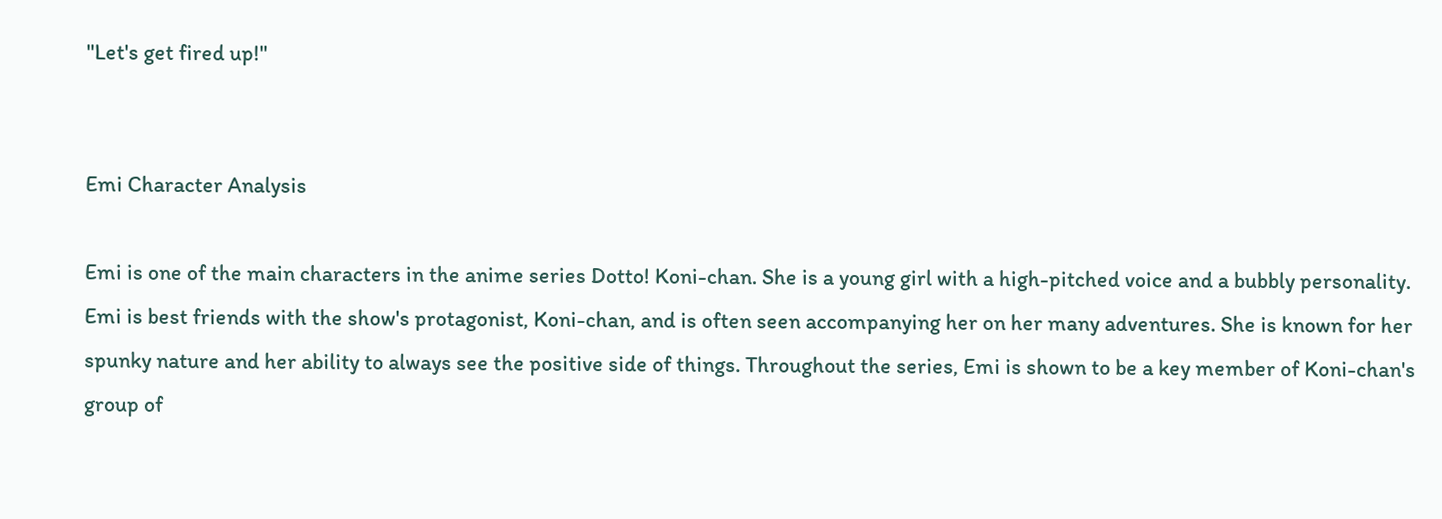"Let's get fired up!"


Emi Character Analysis

Emi is one of the main characters in the anime series Dotto! Koni-chan. She is a young girl with a high-pitched voice and a bubbly personality. Emi is best friends with the show's protagonist, Koni-chan, and is often seen accompanying her on her many adventures. She is known for her spunky nature and her ability to always see the positive side of things. Throughout the series, Emi is shown to be a key member of Koni-chan's group of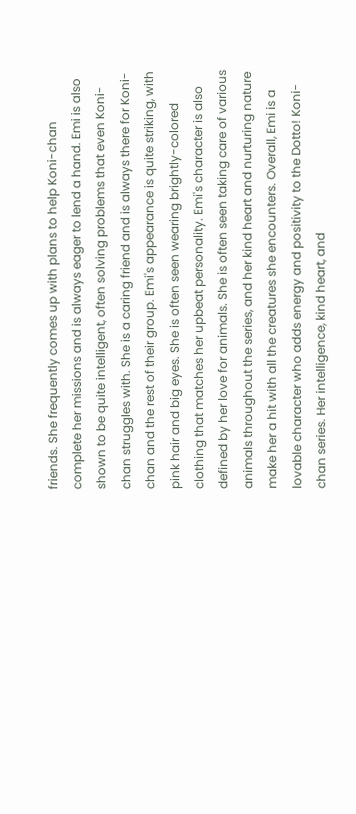friends. She frequently comes up with plans to help Koni-chan complete her missions and is always eager to lend a hand. Emi is also shown to be quite intelligent, often solving problems that even Koni-chan struggles with. She is a caring friend and is always there for Koni-chan and the rest of their group. Emi's appearance is quite striking, with pink hair and big eyes. She is often seen wearing brightly-colored clothing that matches her upbeat personality. Emi's character is also defined by her love for animals. She is often seen taking care of various animals throughout the series, and her kind heart and nurturing nature make her a hit with all the creatures she encounters. Overall, Emi is a lovable character who adds energy and positivity to the Dotto! Koni-chan series. Her intelligence, kind heart, and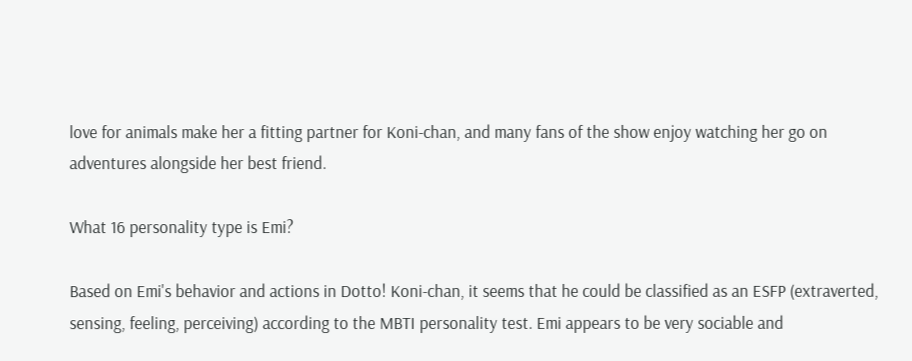love for animals make her a fitting partner for Koni-chan, and many fans of the show enjoy watching her go on adventures alongside her best friend.

What 16 personality type is Emi?

Based on Emi's behavior and actions in Dotto! Koni-chan, it seems that he could be classified as an ESFP (extraverted, sensing, feeling, perceiving) according to the MBTI personality test. Emi appears to be very sociable and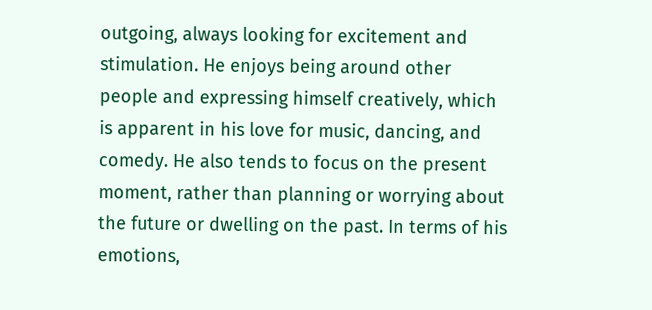outgoing, always looking for excitement and stimulation. He enjoys being around other people and expressing himself creatively, which is apparent in his love for music, dancing, and comedy. He also tends to focus on the present moment, rather than planning or worrying about the future or dwelling on the past. In terms of his emotions,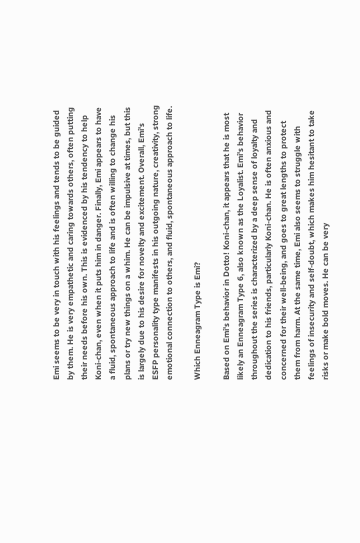Emi seems to be very in touch with his feelings and tends to be guided by them. He is very empathetic and caring towards others, often putting their needs before his own. This is evidenced by his tendency to help Koni-chan, even when it puts him in danger. Finally, Emi appears to have a fluid, spontaneous approach to life and is often willing to change his plans or try new things on a whim. He can be impulsive at times, but this is largely due to his desire for novelty and excitement. Overall, Emi's ESFP personality type manifests in his outgoing nature, creativity, strong emotional connection to others, and fluid, spontaneous approach to life.

Which Enneagram Type is Emi?

Based on Emi's behavior in Dotto! Koni-chan, it appears that he is most likely an Enneagram Type 6, also known as the Loyalist. Emi's behavior throughout the series is characterized by a deep sense of loyalty and dedication to his friends, particularly Koni-chan. He is often anxious and concerned for their well-being, and goes to great lengths to protect them from harm. At the same time, Emi also seems to struggle with feelings of insecurity and self-doubt, which makes him hesitant to take risks or make bold moves. He can be very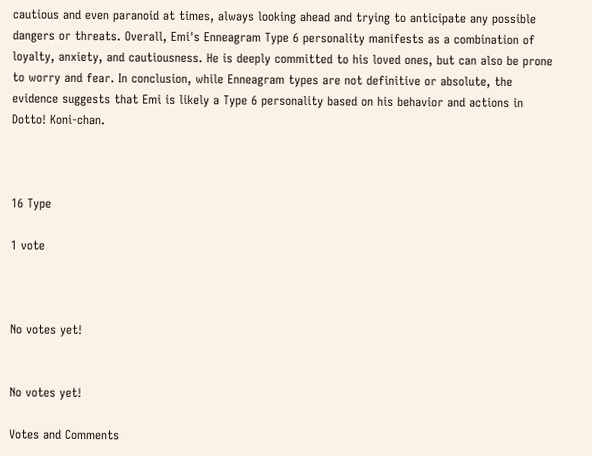cautious and even paranoid at times, always looking ahead and trying to anticipate any possible dangers or threats. Overall, Emi's Enneagram Type 6 personality manifests as a combination of loyalty, anxiety, and cautiousness. He is deeply committed to his loved ones, but can also be prone to worry and fear. In conclusion, while Enneagram types are not definitive or absolute, the evidence suggests that Emi is likely a Type 6 personality based on his behavior and actions in Dotto! Koni-chan.



16 Type

1 vote



No votes yet!


No votes yet!

Votes and Comments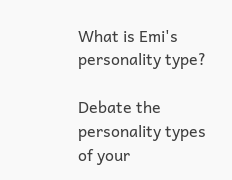What is Emi's personality type?

Debate the personality types of your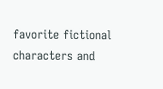favorite fictional characters and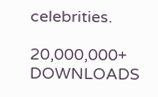celebrities.

20,000,000+ DOWNLOADS